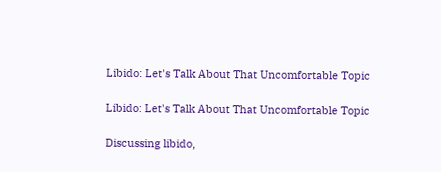Libido: Let's Talk About That Uncomfortable Topic

Libido: Let's Talk About That Uncomfortable Topic

Discussing libido,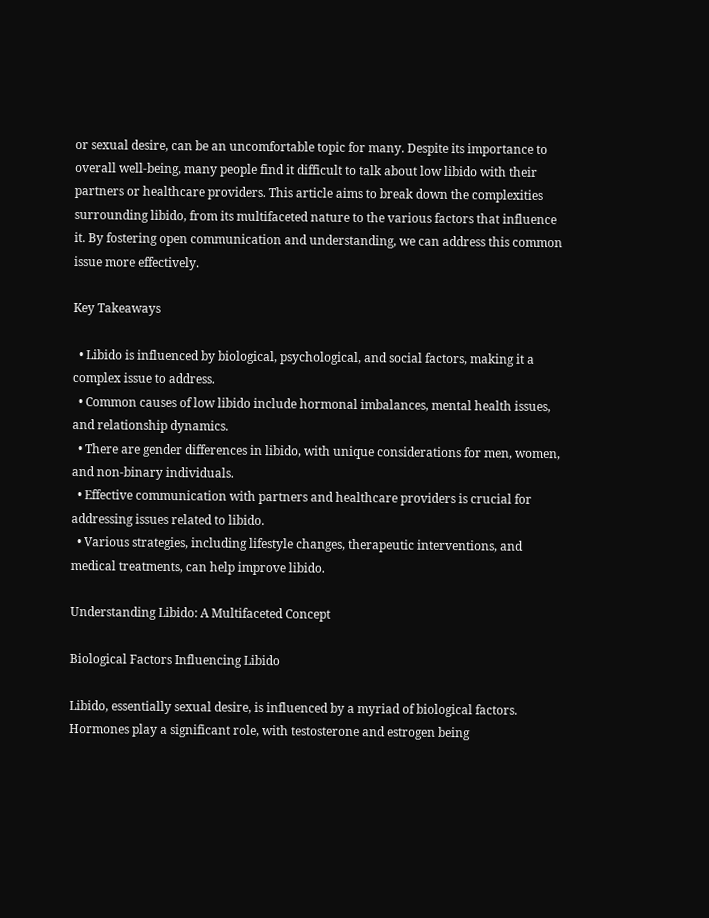or sexual desire, can be an uncomfortable topic for many. Despite its importance to overall well-being, many people find it difficult to talk about low libido with their partners or healthcare providers. This article aims to break down the complexities surrounding libido, from its multifaceted nature to the various factors that influence it. By fostering open communication and understanding, we can address this common issue more effectively.

Key Takeaways

  • Libido is influenced by biological, psychological, and social factors, making it a complex issue to address.
  • Common causes of low libido include hormonal imbalances, mental health issues, and relationship dynamics.
  • There are gender differences in libido, with unique considerations for men, women, and non-binary individuals.
  • Effective communication with partners and healthcare providers is crucial for addressing issues related to libido.
  • Various strategies, including lifestyle changes, therapeutic interventions, and medical treatments, can help improve libido.

Understanding Libido: A Multifaceted Concept

Biological Factors Influencing Libido

Libido, essentially sexual desire, is influenced by a myriad of biological factors. Hormones play a significant role, with testosterone and estrogen being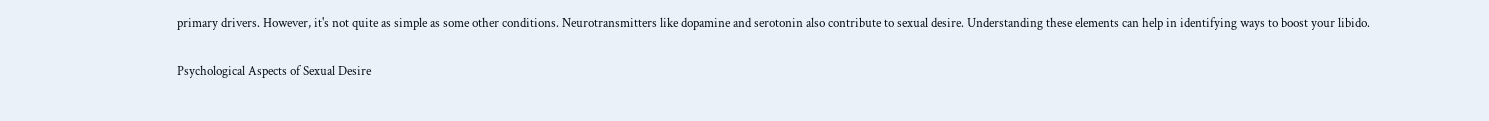primary drivers. However, it's not quite as simple as some other conditions. Neurotransmitters like dopamine and serotonin also contribute to sexual desire. Understanding these elements can help in identifying ways to boost your libido.

Psychological Aspects of Sexual Desire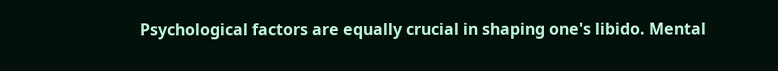Psychological factors are equally crucial in shaping one's libido. Mental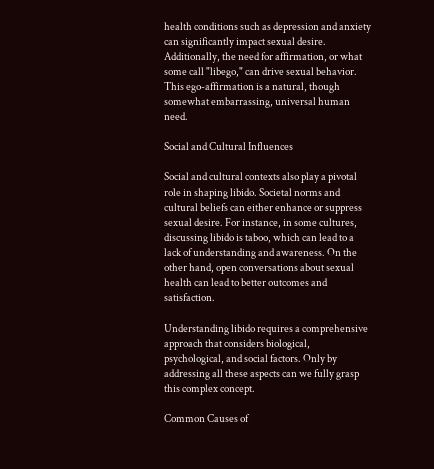health conditions such as depression and anxiety can significantly impact sexual desire. Additionally, the need for affirmation, or what some call "libego," can drive sexual behavior. This ego-affirmation is a natural, though somewhat embarrassing, universal human need.

Social and Cultural Influences

Social and cultural contexts also play a pivotal role in shaping libido. Societal norms and cultural beliefs can either enhance or suppress sexual desire. For instance, in some cultures, discussing libido is taboo, which can lead to a lack of understanding and awareness. On the other hand, open conversations about sexual health can lead to better outcomes and satisfaction.

Understanding libido requires a comprehensive approach that considers biological, psychological, and social factors. Only by addressing all these aspects can we fully grasp this complex concept.

Common Causes of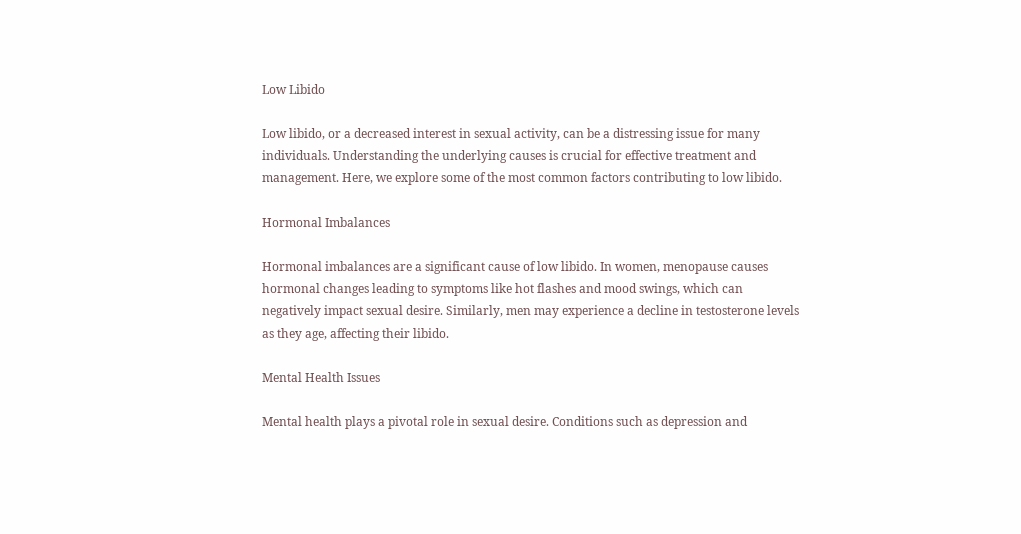Low Libido

Low libido, or a decreased interest in sexual activity, can be a distressing issue for many individuals. Understanding the underlying causes is crucial for effective treatment and management. Here, we explore some of the most common factors contributing to low libido.

Hormonal Imbalances

Hormonal imbalances are a significant cause of low libido. In women, menopause causes hormonal changes leading to symptoms like hot flashes and mood swings, which can negatively impact sexual desire. Similarly, men may experience a decline in testosterone levels as they age, affecting their libido.

Mental Health Issues

Mental health plays a pivotal role in sexual desire. Conditions such as depression and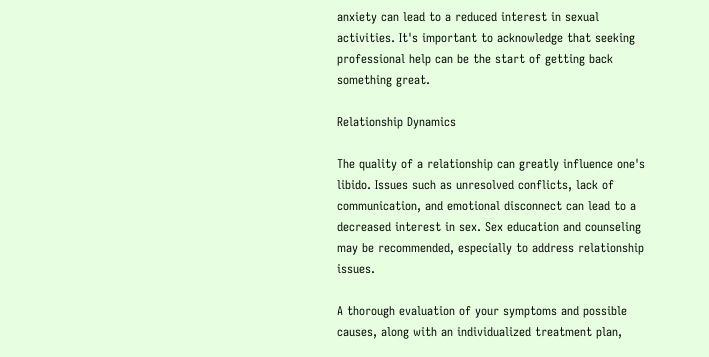anxiety can lead to a reduced interest in sexual activities. It's important to acknowledge that seeking professional help can be the start of getting back something great.

Relationship Dynamics

The quality of a relationship can greatly influence one's libido. Issues such as unresolved conflicts, lack of communication, and emotional disconnect can lead to a decreased interest in sex. Sex education and counseling may be recommended, especially to address relationship issues.

A thorough evaluation of your symptoms and possible causes, along with an individualized treatment plan,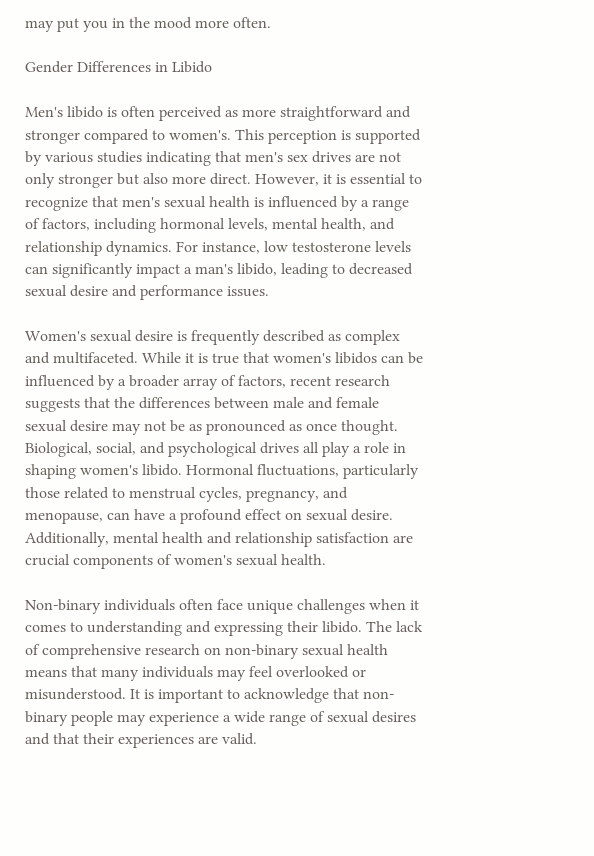may put you in the mood more often.

Gender Differences in Libido

Men's libido is often perceived as more straightforward and stronger compared to women's. This perception is supported by various studies indicating that men's sex drives are not only stronger but also more direct. However, it is essential to recognize that men's sexual health is influenced by a range of factors, including hormonal levels, mental health, and relationship dynamics. For instance, low testosterone levels can significantly impact a man's libido, leading to decreased sexual desire and performance issues.

Women's sexual desire is frequently described as complex and multifaceted. While it is true that women's libidos can be influenced by a broader array of factors, recent research suggests that the differences between male and female sexual desire may not be as pronounced as once thought. Biological, social, and psychological drives all play a role in shaping women's libido. Hormonal fluctuations, particularly those related to menstrual cycles, pregnancy, and menopause, can have a profound effect on sexual desire. Additionally, mental health and relationship satisfaction are crucial components of women's sexual health.

Non-binary individuals often face unique challenges when it comes to understanding and expressing their libido. The lack of comprehensive research on non-binary sexual health means that many individuals may feel overlooked or misunderstood. It is important to acknowledge that non-binary people may experience a wide range of sexual desires and that their experiences are valid.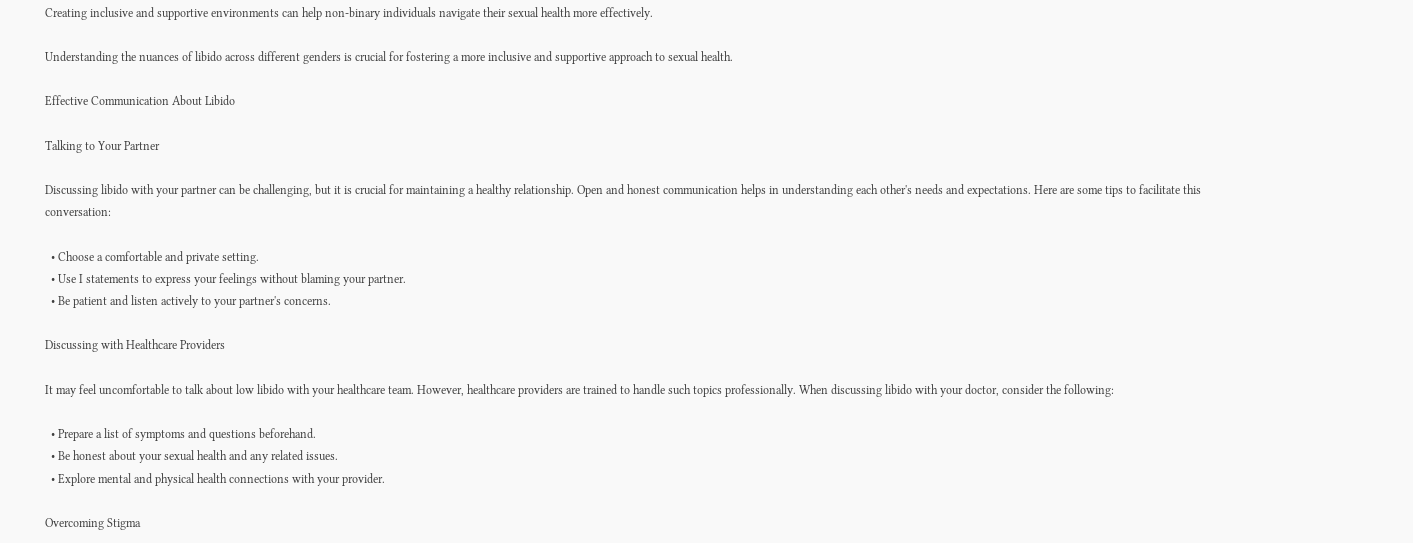Creating inclusive and supportive environments can help non-binary individuals navigate their sexual health more effectively.

Understanding the nuances of libido across different genders is crucial for fostering a more inclusive and supportive approach to sexual health.

Effective Communication About Libido

Talking to Your Partner

Discussing libido with your partner can be challenging, but it is crucial for maintaining a healthy relationship. Open and honest communication helps in understanding each other's needs and expectations. Here are some tips to facilitate this conversation:

  • Choose a comfortable and private setting.
  • Use I statements to express your feelings without blaming your partner.
  • Be patient and listen actively to your partner's concerns.

Discussing with Healthcare Providers

It may feel uncomfortable to talk about low libido with your healthcare team. However, healthcare providers are trained to handle such topics professionally. When discussing libido with your doctor, consider the following:

  • Prepare a list of symptoms and questions beforehand.
  • Be honest about your sexual health and any related issues.
  • Explore mental and physical health connections with your provider.

Overcoming Stigma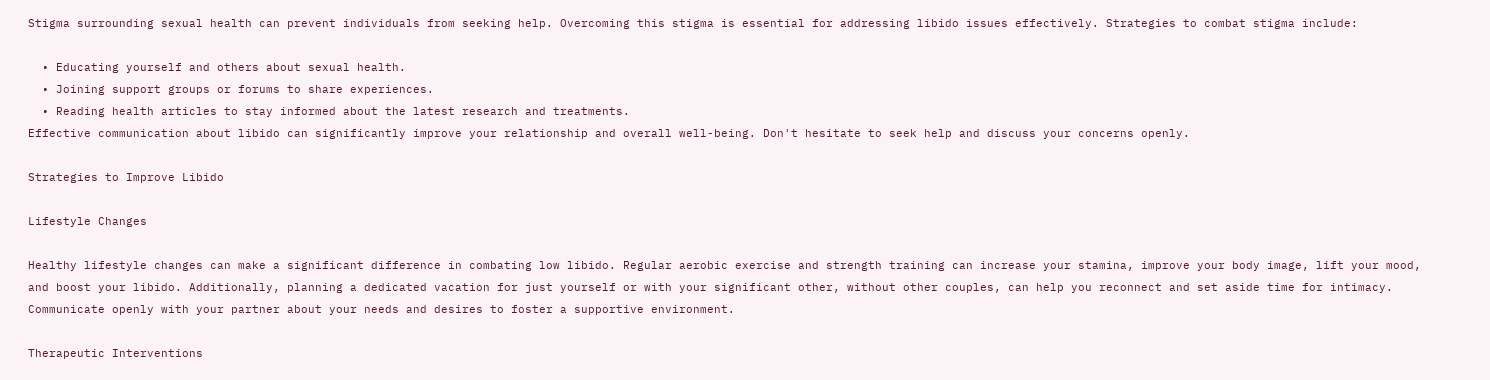Stigma surrounding sexual health can prevent individuals from seeking help. Overcoming this stigma is essential for addressing libido issues effectively. Strategies to combat stigma include:

  • Educating yourself and others about sexual health.
  • Joining support groups or forums to share experiences.
  • Reading health articles to stay informed about the latest research and treatments.
Effective communication about libido can significantly improve your relationship and overall well-being. Don't hesitate to seek help and discuss your concerns openly.

Strategies to Improve Libido

Lifestyle Changes

Healthy lifestyle changes can make a significant difference in combating low libido. Regular aerobic exercise and strength training can increase your stamina, improve your body image, lift your mood, and boost your libido. Additionally, planning a dedicated vacation for just yourself or with your significant other, without other couples, can help you reconnect and set aside time for intimacy. Communicate openly with your partner about your needs and desires to foster a supportive environment.

Therapeutic Interventions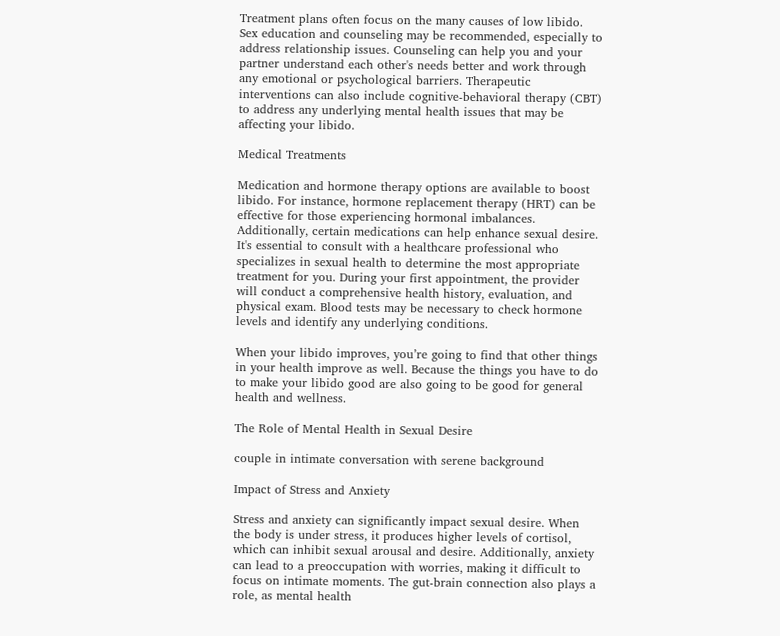Treatment plans often focus on the many causes of low libido. Sex education and counseling may be recommended, especially to address relationship issues. Counseling can help you and your partner understand each other's needs better and work through any emotional or psychological barriers. Therapeutic interventions can also include cognitive-behavioral therapy (CBT) to address any underlying mental health issues that may be affecting your libido.

Medical Treatments

Medication and hormone therapy options are available to boost libido. For instance, hormone replacement therapy (HRT) can be effective for those experiencing hormonal imbalances. Additionally, certain medications can help enhance sexual desire. It's essential to consult with a healthcare professional who specializes in sexual health to determine the most appropriate treatment for you. During your first appointment, the provider will conduct a comprehensive health history, evaluation, and physical exam. Blood tests may be necessary to check hormone levels and identify any underlying conditions.

When your libido improves, you’re going to find that other things in your health improve as well. Because the things you have to do to make your libido good are also going to be good for general health and wellness.

The Role of Mental Health in Sexual Desire

couple in intimate conversation with serene background

Impact of Stress and Anxiety

Stress and anxiety can significantly impact sexual desire. When the body is under stress, it produces higher levels of cortisol, which can inhibit sexual arousal and desire. Additionally, anxiety can lead to a preoccupation with worries, making it difficult to focus on intimate moments. The gut-brain connection also plays a role, as mental health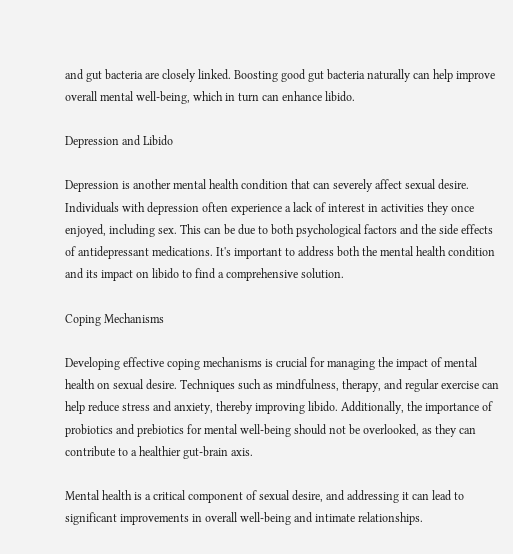and gut bacteria are closely linked. Boosting good gut bacteria naturally can help improve overall mental well-being, which in turn can enhance libido.

Depression and Libido

Depression is another mental health condition that can severely affect sexual desire. Individuals with depression often experience a lack of interest in activities they once enjoyed, including sex. This can be due to both psychological factors and the side effects of antidepressant medications. It's important to address both the mental health condition and its impact on libido to find a comprehensive solution.

Coping Mechanisms

Developing effective coping mechanisms is crucial for managing the impact of mental health on sexual desire. Techniques such as mindfulness, therapy, and regular exercise can help reduce stress and anxiety, thereby improving libido. Additionally, the importance of probiotics and prebiotics for mental well-being should not be overlooked, as they can contribute to a healthier gut-brain axis.

Mental health is a critical component of sexual desire, and addressing it can lead to significant improvements in overall well-being and intimate relationships.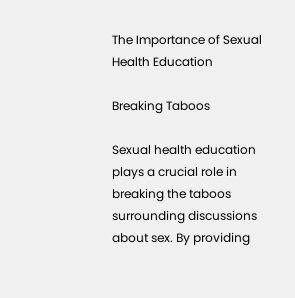The Importance of Sexual Health Education

Breaking Taboos

Sexual health education plays a crucial role in breaking the taboos surrounding discussions about sex. By providing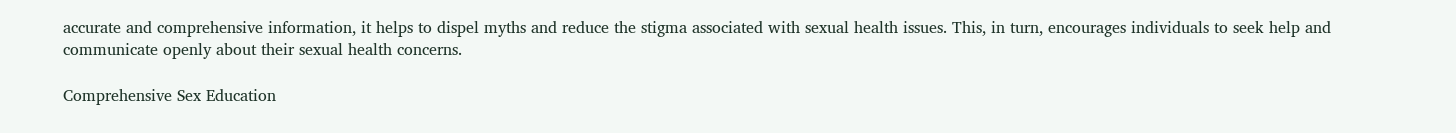accurate and comprehensive information, it helps to dispel myths and reduce the stigma associated with sexual health issues. This, in turn, encourages individuals to seek help and communicate openly about their sexual health concerns.

Comprehensive Sex Education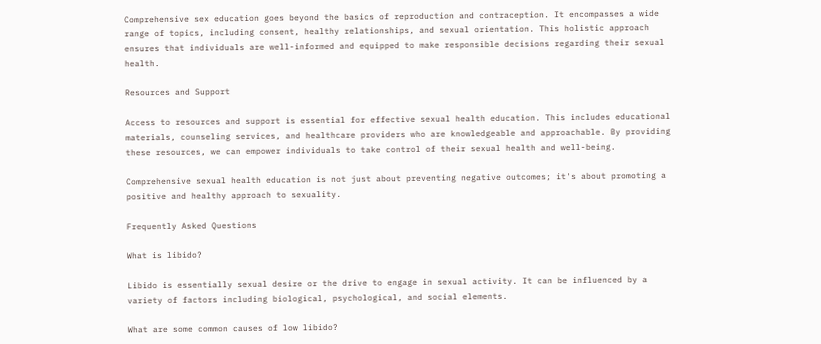Comprehensive sex education goes beyond the basics of reproduction and contraception. It encompasses a wide range of topics, including consent, healthy relationships, and sexual orientation. This holistic approach ensures that individuals are well-informed and equipped to make responsible decisions regarding their sexual health.

Resources and Support

Access to resources and support is essential for effective sexual health education. This includes educational materials, counseling services, and healthcare providers who are knowledgeable and approachable. By providing these resources, we can empower individuals to take control of their sexual health and well-being.

Comprehensive sexual health education is not just about preventing negative outcomes; it's about promoting a positive and healthy approach to sexuality.

Frequently Asked Questions

What is libido?

Libido is essentially sexual desire or the drive to engage in sexual activity. It can be influenced by a variety of factors including biological, psychological, and social elements.

What are some common causes of low libido?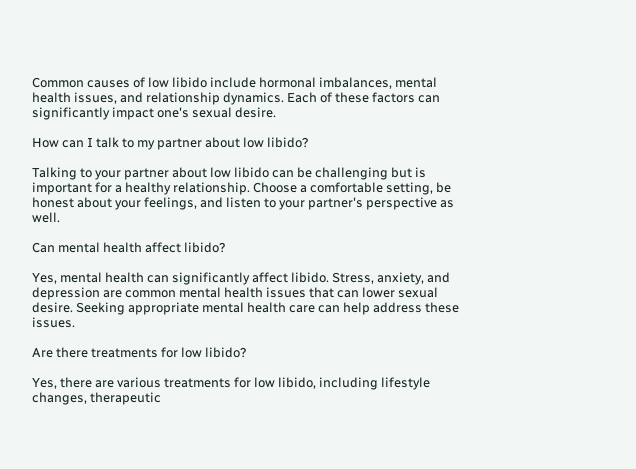Common causes of low libido include hormonal imbalances, mental health issues, and relationship dynamics. Each of these factors can significantly impact one's sexual desire.

How can I talk to my partner about low libido?

Talking to your partner about low libido can be challenging but is important for a healthy relationship. Choose a comfortable setting, be honest about your feelings, and listen to your partner's perspective as well.

Can mental health affect libido?

Yes, mental health can significantly affect libido. Stress, anxiety, and depression are common mental health issues that can lower sexual desire. Seeking appropriate mental health care can help address these issues.

Are there treatments for low libido?

Yes, there are various treatments for low libido, including lifestyle changes, therapeutic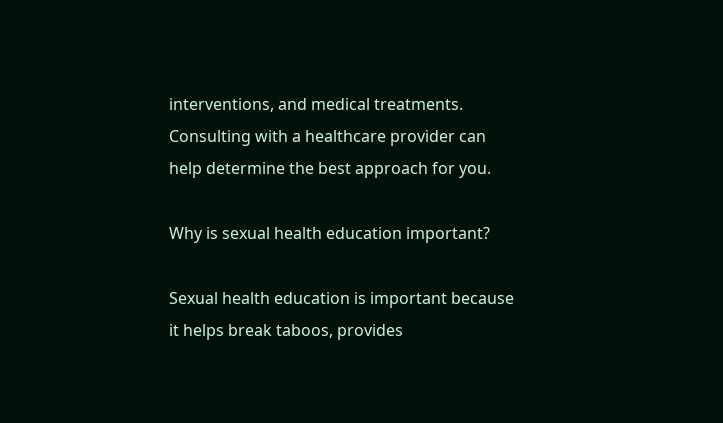interventions, and medical treatments. Consulting with a healthcare provider can help determine the best approach for you.

Why is sexual health education important?

Sexual health education is important because it helps break taboos, provides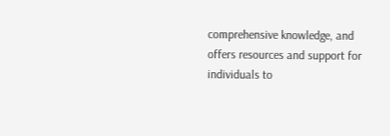comprehensive knowledge, and offers resources and support for individuals to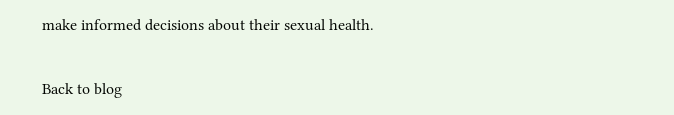make informed decisions about their sexual health.

Back to blog